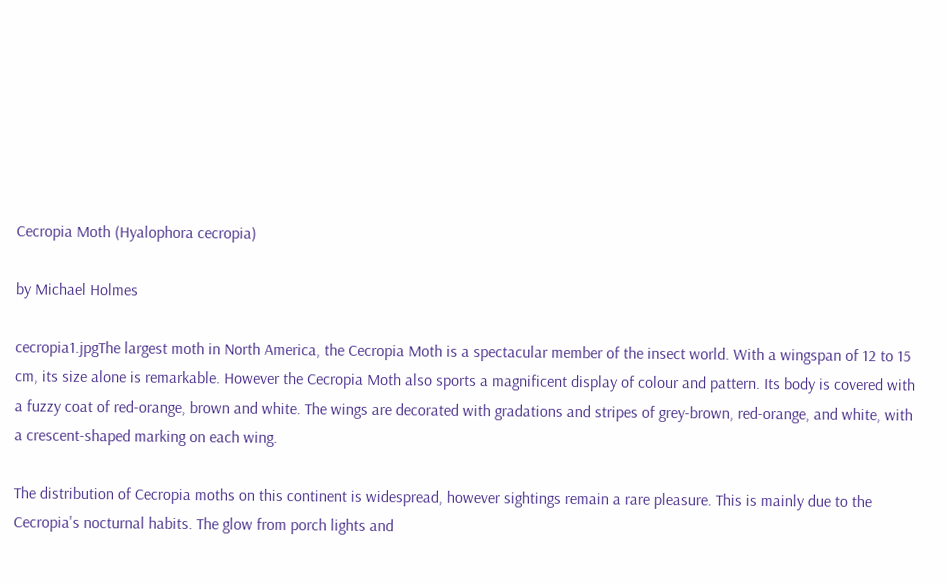Cecropia Moth (Hyalophora cecropia)

by Michael Holmes

cecropia1.jpgThe largest moth in North America, the Cecropia Moth is a spectacular member of the insect world. With a wingspan of 12 to 15 cm, its size alone is remarkable. However the Cecropia Moth also sports a magnificent display of colour and pattern. Its body is covered with a fuzzy coat of red-orange, brown and white. The wings are decorated with gradations and stripes of grey-brown, red-orange, and white, with a crescent-shaped marking on each wing.

The distribution of Cecropia moths on this continent is widespread, however sightings remain a rare pleasure. This is mainly due to the Cecropia's nocturnal habits. The glow from porch lights and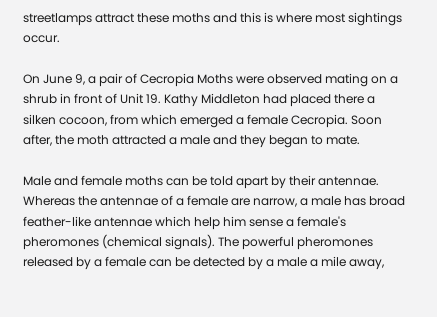streetlamps attract these moths and this is where most sightings occur.

On June 9, a pair of Cecropia Moths were observed mating on a shrub in front of Unit 19. Kathy Middleton had placed there a silken cocoon, from which emerged a female Cecropia. Soon after, the moth attracted a male and they began to mate.

Male and female moths can be told apart by their antennae. Whereas the antennae of a female are narrow, a male has broad feather-like antennae which help him sense a female's pheromones (chemical signals). The powerful pheromones released by a female can be detected by a male a mile away,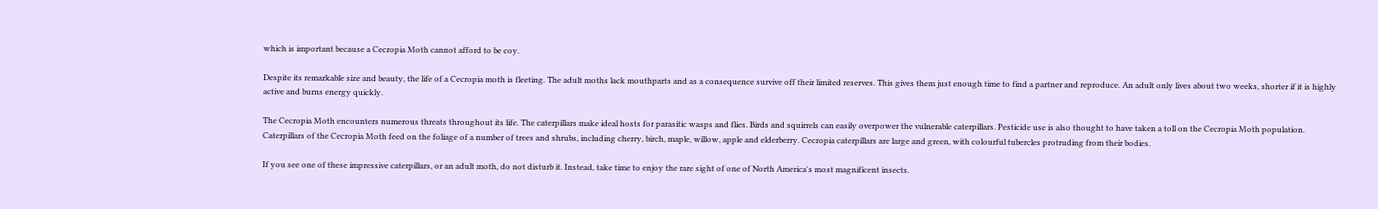which is important because a Cecropia Moth cannot afford to be coy.

Despite its remarkable size and beauty, the life of a Cecropia moth is fleeting. The adult moths lack mouthparts and as a consequence survive off their limited reserves. This gives them just enough time to find a partner and reproduce. An adult only lives about two weeks, shorter if it is highly active and burns energy quickly.

The Cecropia Moth encounters numerous threats throughout its life. The caterpillars make ideal hosts for parasitic wasps and flies. Birds and squirrels can easily overpower the vulnerable caterpillars. Pesticide use is also thought to have taken a toll on the Cecropia Moth population.
Caterpillars of the Cecropia Moth feed on the foliage of a number of trees and shrubs, including cherry, birch, maple, willow, apple and elderberry. Cecropia caterpillars are large and green, with colourful tubercles protruding from their bodies.

If you see one of these impressive caterpillars, or an adult moth, do not disturb it. Instead, take time to enjoy the rare sight of one of North America's most magnificent insects.